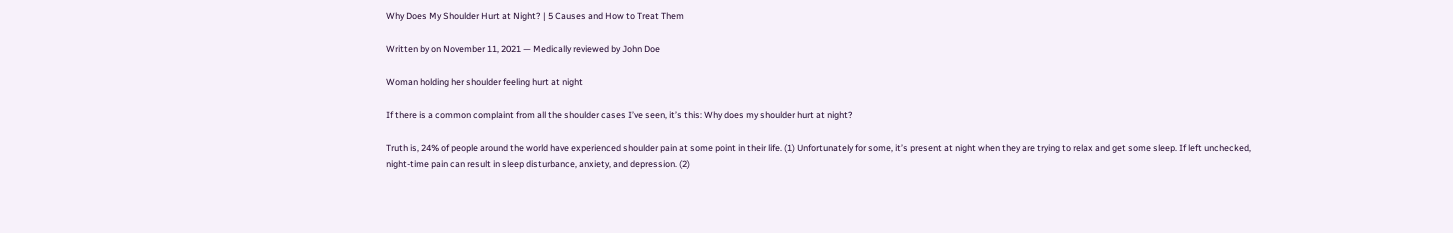Why Does My Shoulder Hurt at Night? | 5 Causes and How to Treat Them

Written by on November 11, 2021 — Medically reviewed by John Doe

Woman holding her shoulder feeling hurt at night

If there is a common complaint from all the shoulder cases I’ve seen, it’s this: Why does my shoulder hurt at night?

Truth is, 24% of people around the world have experienced shoulder pain at some point in their life. (1) Unfortunately for some, it’s present at night when they are trying to relax and get some sleep. If left unchecked,  night-time pain can result in sleep disturbance, anxiety, and depression. (2)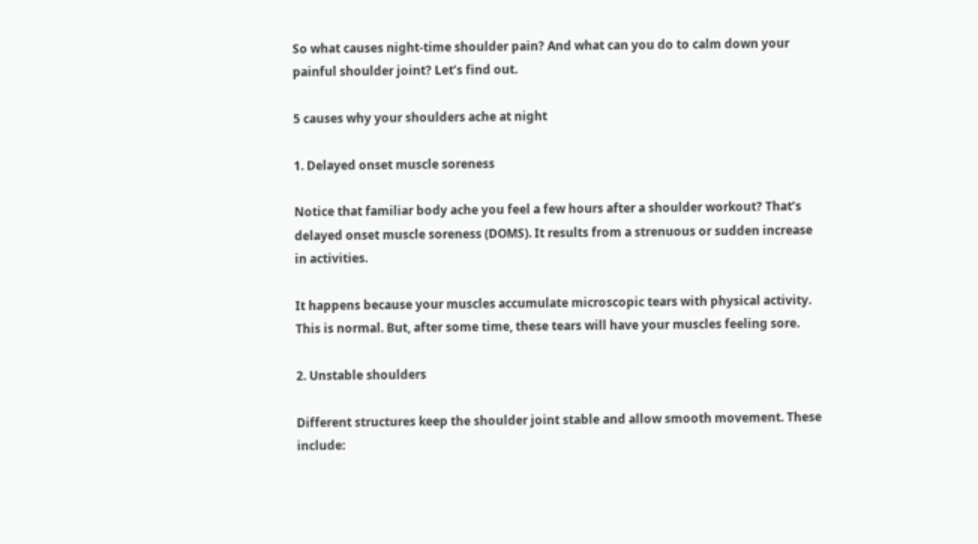So what causes night-time shoulder pain? And what can you do to calm down your painful shoulder joint? Let’s find out.

5 causes why your shoulders ache at night

1. Delayed onset muscle soreness

Notice that familiar body ache you feel a few hours after a shoulder workout? That’s delayed onset muscle soreness (DOMS). It results from a strenuous or sudden increase in activities.

It happens because your muscles accumulate microscopic tears with physical activity. This is normal. But, after some time, these tears will have your muscles feeling sore.

2. Unstable shoulders

Different structures keep the shoulder joint stable and allow smooth movement. These include: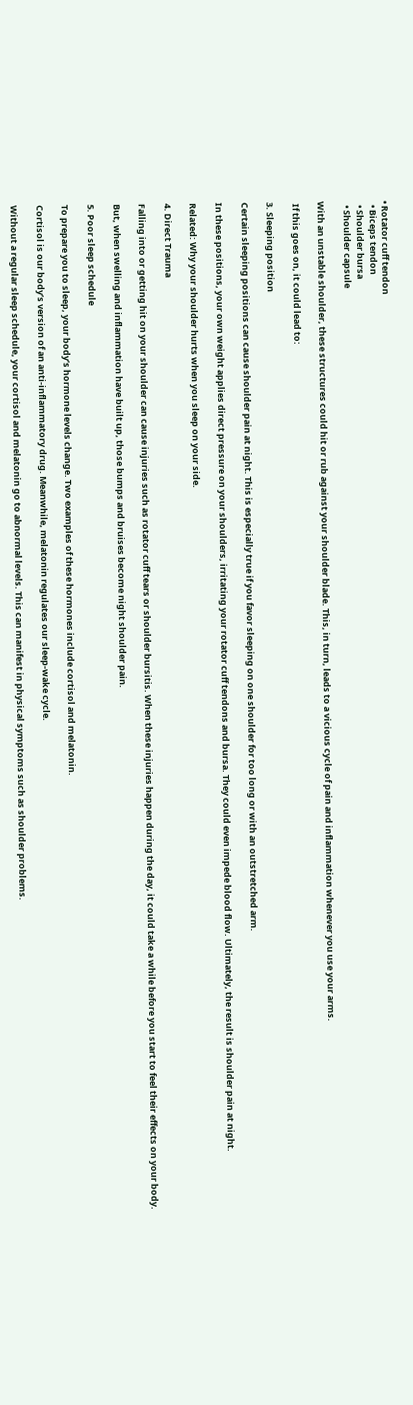• Rotator cuff tendon
  • Biceps tendon
  • Shoulder bursa
  • Shoulder capsule

With an unstable shoulder, these structures could hit or rub against your shoulder blade. This, in turn, leads to a vicious cycle of pain and inflammation whenever you use your arms.

 If this goes on, it could lead to:

3. Sleeping position

Certain sleeping positions can cause shoulder pain at night. This is especially true if you favor sleeping on one shoulder for too long or with an outstretched arm.

In these positions, your own weight applies direct pressure on your shoulders, irritating your rotator cuff tendons and bursa. They could even impede blood flow. Ultimately, the result is shoulder pain at night.

Related: Why your shoulder hurts when you sleep on your side.

4. Direct Trauma

Falling into or getting hit on your shoulder can cause injuries such as rotator cuff tears or shoulder bursitis. When these injuries happen during the day, it could take a while before you start to feel their effects on your body.

But, when swelling and inflammation have built up, those bumps and bruises become night shoulder pain.

5. Poor sleep schedule

To prepare you to sleep, your body’s hormone levels change. Two examples of these hormones include cortisol and melatonin.

Cortisol is our body’s version of an anti-inflammatory drug. Meanwhile, melatonin regulates our sleep-wake cycle.

Without a regular sleep schedule, your cortisol and melatonin go to abnormal levels. This can manifest in physical symptoms such as shoulder problems.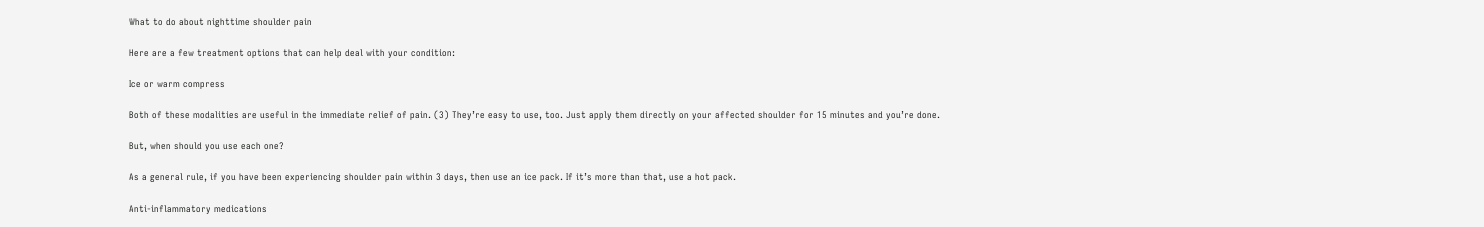What to do about nighttime shoulder pain

Here are a few treatment options that can help deal with your condition:

Ice or warm compress

Both of these modalities are useful in the immediate relief of pain. (3) They’re easy to use, too. Just apply them directly on your affected shoulder for 15 minutes and you’re done.

But, when should you use each one?

As a general rule, if you have been experiencing shoulder pain within 3 days, then use an ice pack. If it’s more than that, use a hot pack.

Anti-inflammatory medications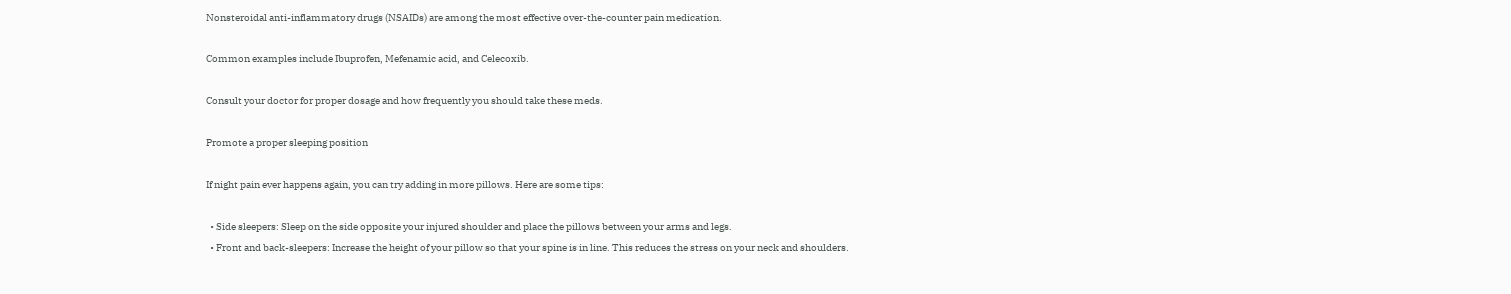Nonsteroidal anti-inflammatory drugs (NSAIDs) are among the most effective over-the-counter pain medication.

Common examples include Ibuprofen, Mefenamic acid, and Celecoxib.

Consult your doctor for proper dosage and how frequently you should take these meds.

Promote a proper sleeping position

If night pain ever happens again, you can try adding in more pillows. Here are some tips:

  • Side sleepers: Sleep on the side opposite your injured shoulder and place the pillows between your arms and legs.
  • Front and back-sleepers: Increase the height of your pillow so that your spine is in line. This reduces the stress on your neck and shoulders.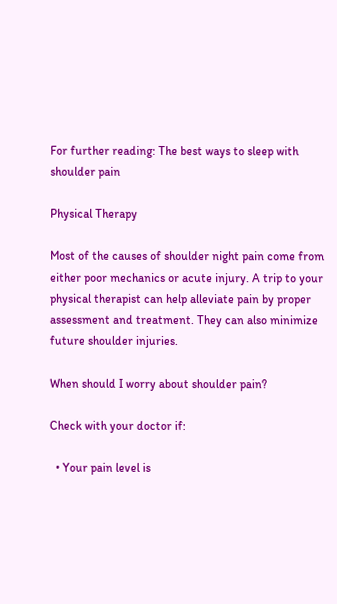For further reading: The best ways to sleep with shoulder pain

Physical Therapy

Most of the causes of shoulder night pain come from either poor mechanics or acute injury. A trip to your physical therapist can help alleviate pain by proper assessment and treatment. They can also minimize future shoulder injuries.

When should I worry about shoulder pain?

Check with your doctor if:

  • Your pain level is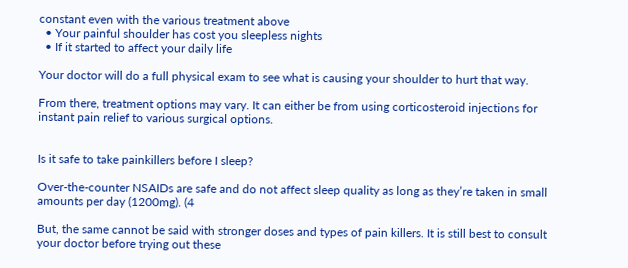constant even with the various treatment above
  • Your painful shoulder has cost you sleepless nights
  • If it started to affect your daily life

Your doctor will do a full physical exam to see what is causing your shoulder to hurt that way.

From there, treatment options may vary. It can either be from using corticosteroid injections for instant pain relief to various surgical options.


Is it safe to take painkillers before I sleep?

Over-the-counter NSAIDs are safe and do not affect sleep quality as long as they’re taken in small amounts per day (1200mg). (4

But, the same cannot be said with stronger doses and types of pain killers. It is still best to consult your doctor before trying out these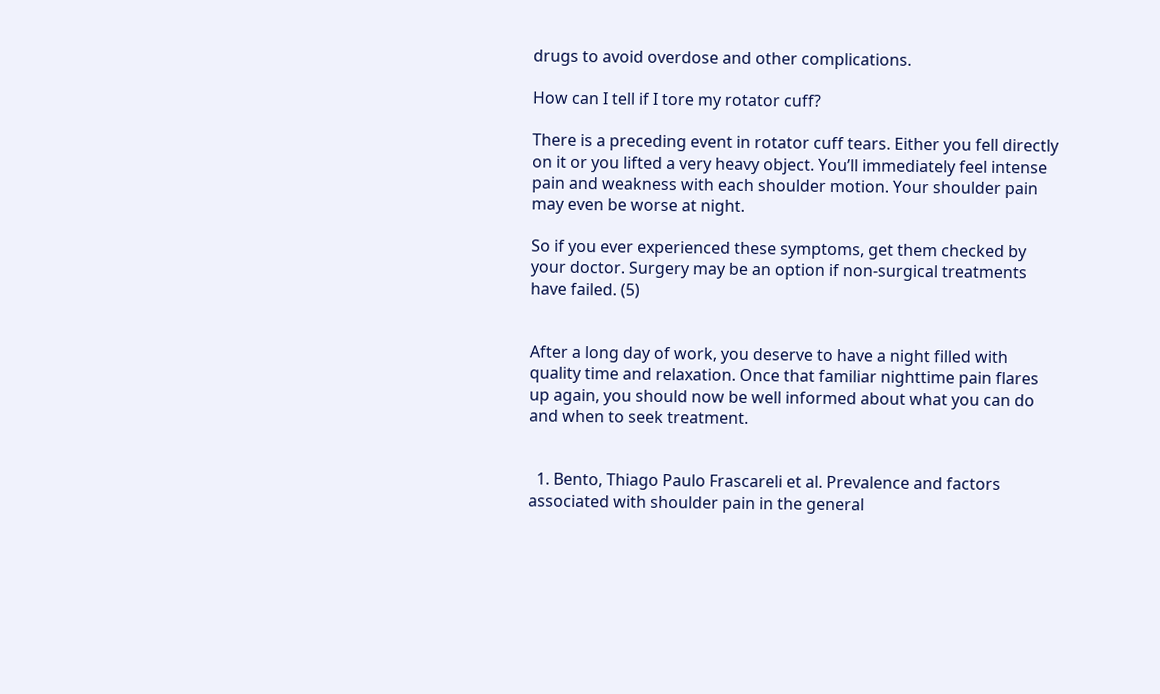drugs to avoid overdose and other complications.

How can I tell if I tore my rotator cuff?

There is a preceding event in rotator cuff tears. Either you fell directly on it or you lifted a very heavy object. You’ll immediately feel intense pain and weakness with each shoulder motion. Your shoulder pain may even be worse at night.

So if you ever experienced these symptoms, get them checked by your doctor. Surgery may be an option if non-surgical treatments have failed. (5)


After a long day of work, you deserve to have a night filled with quality time and relaxation. Once that familiar nighttime pain flares up again, you should now be well informed about what you can do and when to seek treatment.


  1. Bento, Thiago Paulo Frascareli et al. Prevalence and factors associated with shoulder pain in the general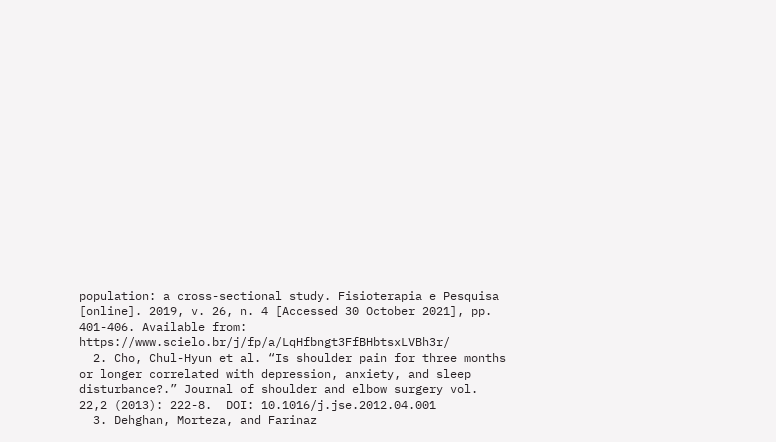population: a cross-sectional study. Fisioterapia e Pesquisa [online]. 2019, v. 26, n. 4 [Accessed 30 October 2021], pp. 401-406. Available from: https://www.scielo.br/j/fp/a/LqHfbngt3FfBHbtsxLVBh3r/
  2. Cho, Chul-Hyun et al. “Is shoulder pain for three months or longer correlated with depression, anxiety, and sleep disturbance?.” Journal of shoulder and elbow surgery vol. 22,2 (2013): 222-8.  DOI: 10.1016/j.jse.2012.04.001
  3. Dehghan, Morteza, and Farinaz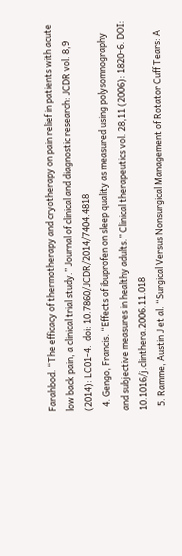Farahbod. “The efficacy of thermotherapy and cryotherapy on pain relief in patients with acute low back pain, a clinical trial study.” Journal of clinical and diagnostic research: JCDR vol. 8,9 (2014): LC01-4.  doi: 10.7860/JCDR/2014/7404.4818
  4. Gengo, Francis. “Effects of ibuprofen on sleep quality as measured using polysomnography and subjective measures in healthy adults.” Clinical therapeutics vol. 28,11 (2006): 1820-6. DOI: 10.1016/j.clinthera.2006.11.018
  5. Ramme, Austin J et al. “Surgical Versus Nonsurgical Management of Rotator Cuff Tears: A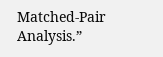Matched-Pair Analysis.”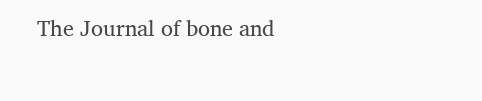The Journal of bone and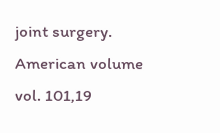joint surgery. American volume vol. 101,19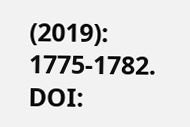(2019): 1775-1782.  DOI: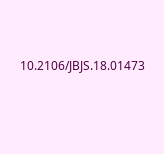10.2106/JBJS.18.01473